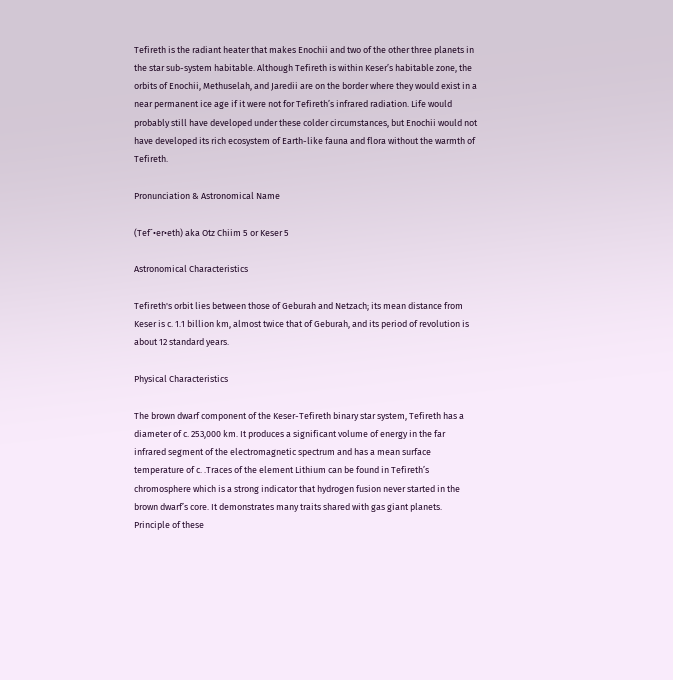Tefireth is the radiant heater that makes Enochii and two of the other three planets in the star sub-system habitable. Although Tefireth is within Keser’s habitable zone, the orbits of Enochii, Methuselah, and Jaredii are on the border where they would exist in a near permanent ice age if it were not for Tefireth’s infrared radiation. Life would probably still have developed under these colder circumstances, but Enochii would not have developed its rich ecosystem of Earth-like fauna and flora without the warmth of Tefireth.

Pronunciation & Astronomical Name

(Tef´•er•eth) aka Otz Chiim 5 or Keser 5

Astronomical Characteristics

Tefireth's orbit lies between those of Geburah and Netzach; its mean distance from Keser is c. 1.1 billion km, almost twice that of Geburah, and its period of revolution is about 12 standard years.

Physical Characteristics

The brown dwarf component of the Keser-Tefireth binary star system, Tefireth has a diameter of c. 253,000 km. It produces a significant volume of energy in the far infrared segment of the electromagnetic spectrum and has a mean surface temperature of c. .Traces of the element Lithium can be found in Tefireth’s chromosphere which is a strong indicator that hydrogen fusion never started in the brown dwarf’s core. It demonstrates many traits shared with gas giant planets. Principle of these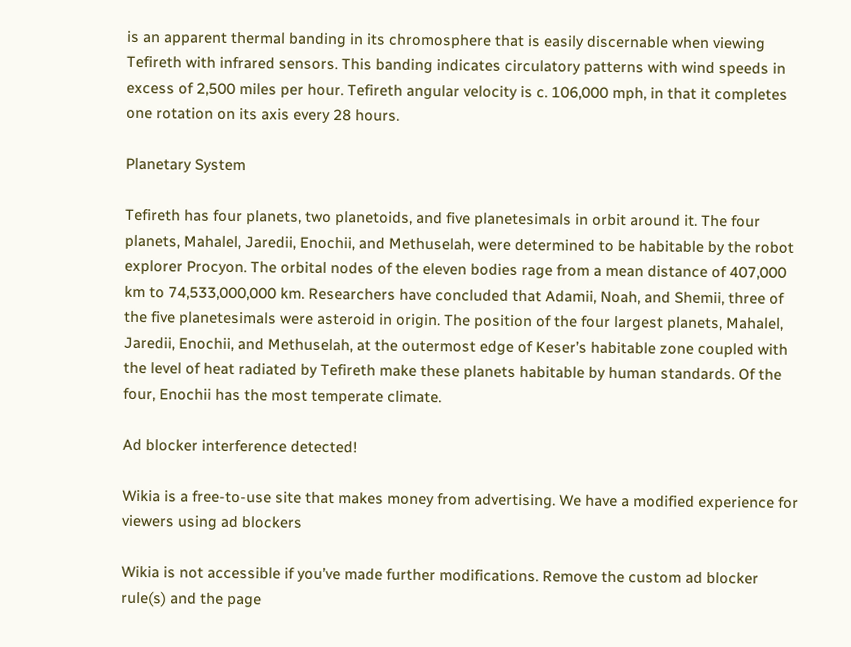is an apparent thermal banding in its chromosphere that is easily discernable when viewing Tefireth with infrared sensors. This banding indicates circulatory patterns with wind speeds in excess of 2,500 miles per hour. Tefireth angular velocity is c. 106,000 mph, in that it completes one rotation on its axis every 28 hours.

Planetary System

Tefireth has four planets, two planetoids, and five planetesimals in orbit around it. The four planets, Mahalel, Jaredii, Enochii, and Methuselah, were determined to be habitable by the robot explorer Procyon. The orbital nodes of the eleven bodies rage from a mean distance of 407,000 km to 74,533,000,000 km. Researchers have concluded that Adamii, Noah, and Shemii, three of the five planetesimals were asteroid in origin. The position of the four largest planets, Mahalel, Jaredii, Enochii, and Methuselah, at the outermost edge of Keser’s habitable zone coupled with the level of heat radiated by Tefireth make these planets habitable by human standards. Of the four, Enochii has the most temperate climate.

Ad blocker interference detected!

Wikia is a free-to-use site that makes money from advertising. We have a modified experience for viewers using ad blockers

Wikia is not accessible if you’ve made further modifications. Remove the custom ad blocker rule(s) and the page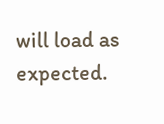will load as expected.